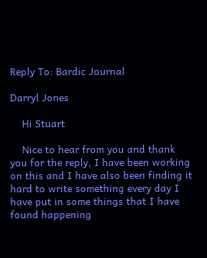Reply To: Bardic Journal

Darryl Jones

    Hi Stuart

    Nice to hear from you and thank you for the reply, I have been working on this and I have also been finding it hard to write something every day I have put in some things that I have found happening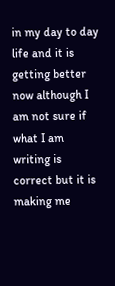in my day to day life and it is getting better now although I am not sure if what I am writing is correct but it is making me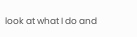look at what I do and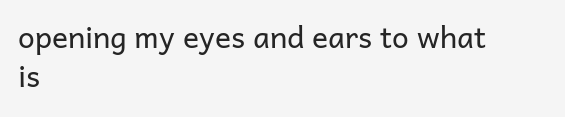opening my eyes and ears to what is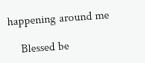happening around me

    Blessed be